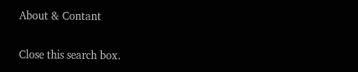About & Contant

Close this search box.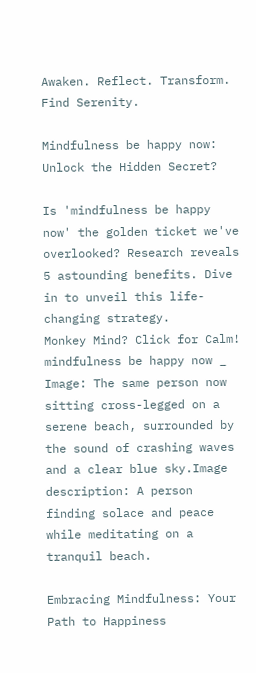Awaken. Reflect. Transform. Find Serenity.

Mindfulness be happy now: Unlock the Hidden Secret?

Is 'mindfulness be happy now' the golden ticket we've overlooked? Research reveals 5 astounding benefits. Dive in to unveil this life-changing strategy.
Monkey Mind? Click for Calm!
mindfulness be happy now _ Image: The same person now sitting cross-legged on a serene beach, surrounded by the sound of crashing waves and a clear blue sky.Image description: A person finding solace and peace while meditating on a tranquil beach.

Embracing Mindfulness: Your Path to Happiness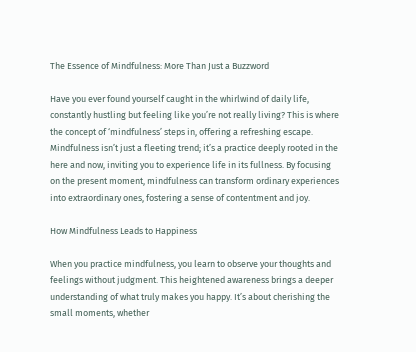The Essence of Mindfulness: More Than Just a Buzzword

Have you ever found yourself caught in the whirlwind of daily life, constantly hustling but feeling like you’re not really living? This is where the concept of ‘mindfulness’ steps in, offering a refreshing escape. Mindfulness isn’t just a fleeting trend; it’s a practice deeply rooted in the here and now, inviting you to experience life in its fullness. By focusing on the present moment, mindfulness can transform ordinary experiences into extraordinary ones, fostering a sense of contentment and joy.

How Mindfulness Leads to Happiness

When you practice mindfulness, you learn to observe your thoughts and feelings without judgment. This heightened awareness brings a deeper understanding of what truly makes you happy. It’s about cherishing the small moments, whether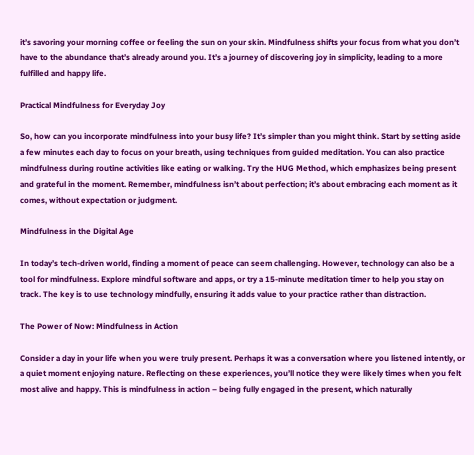it’s savoring your morning coffee or feeling the sun on your skin. Mindfulness shifts your focus from what you don’t have to the abundance that’s already around you. It’s a journey of discovering joy in simplicity, leading to a more fulfilled and happy life.

Practical Mindfulness for Everyday Joy

So, how can you incorporate mindfulness into your busy life? It’s simpler than you might think. Start by setting aside a few minutes each day to focus on your breath, using techniques from guided meditation. You can also practice mindfulness during routine activities like eating or walking. Try the HUG Method, which emphasizes being present and grateful in the moment. Remember, mindfulness isn’t about perfection; it’s about embracing each moment as it comes, without expectation or judgment.

Mindfulness in the Digital Age

In today’s tech-driven world, finding a moment of peace can seem challenging. However, technology can also be a tool for mindfulness. Explore mindful software and apps, or try a 15-minute meditation timer to help you stay on track. The key is to use technology mindfully, ensuring it adds value to your practice rather than distraction.

The Power of Now: Mindfulness in Action

Consider a day in your life when you were truly present. Perhaps it was a conversation where you listened intently, or a quiet moment enjoying nature. Reflecting on these experiences, you’ll notice they were likely times when you felt most alive and happy. This is mindfulness in action – being fully engaged in the present, which naturally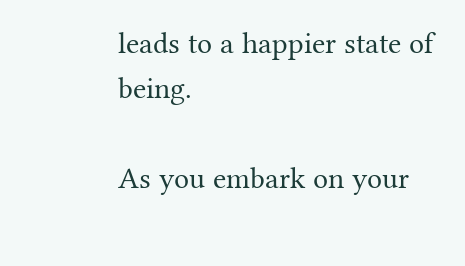leads to a happier state of being.

As you embark on your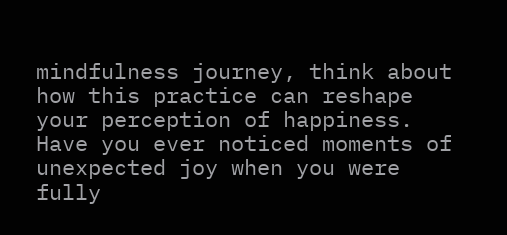mindfulness journey, think about how this practice can reshape your perception of happiness. Have you ever noticed moments of unexpected joy when you were fully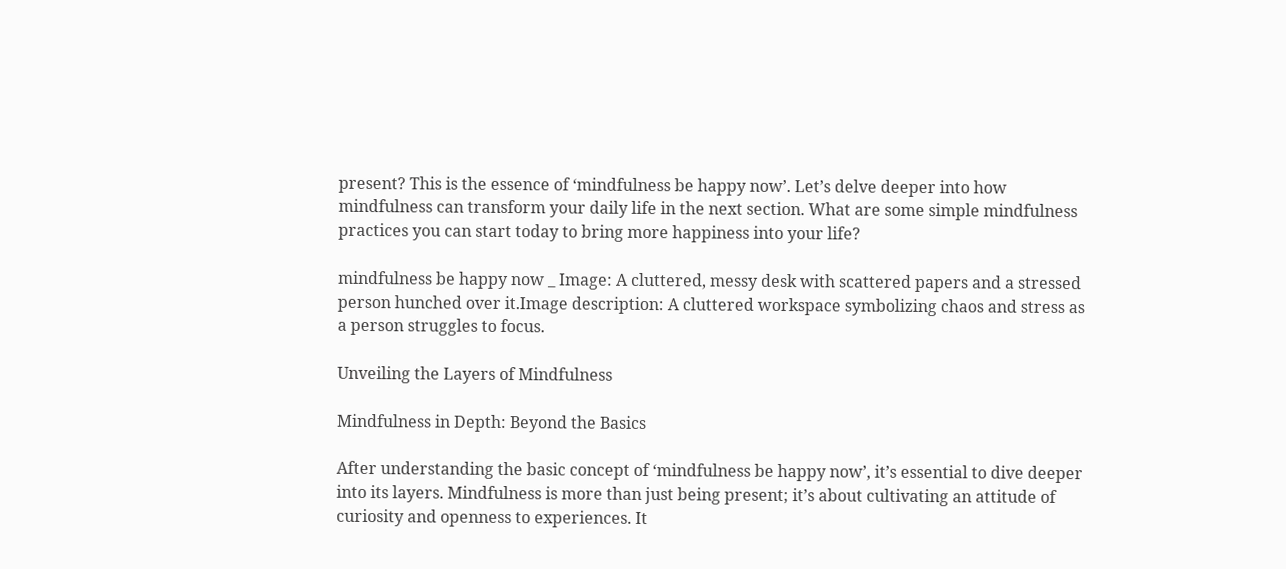present? This is the essence of ‘mindfulness be happy now’. Let’s delve deeper into how mindfulness can transform your daily life in the next section. What are some simple mindfulness practices you can start today to bring more happiness into your life?

mindfulness be happy now _ Image: A cluttered, messy desk with scattered papers and a stressed person hunched over it.Image description: A cluttered workspace symbolizing chaos and stress as a person struggles to focus.

Unveiling the Layers of Mindfulness

Mindfulness in Depth: Beyond the Basics

After understanding the basic concept of ‘mindfulness be happy now’, it’s essential to dive deeper into its layers. Mindfulness is more than just being present; it’s about cultivating an attitude of curiosity and openness to experiences. It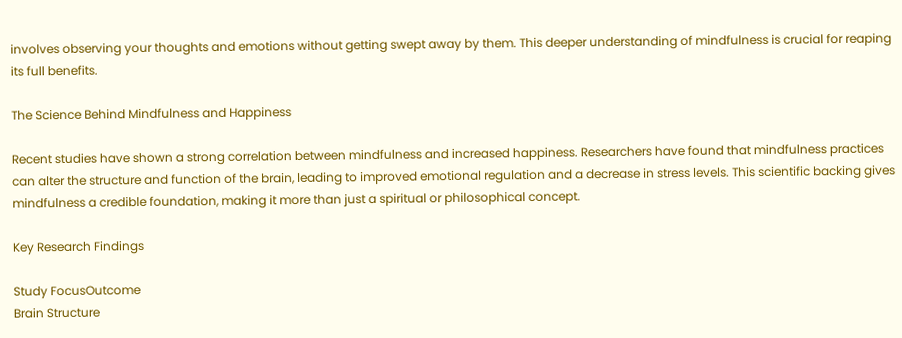involves observing your thoughts and emotions without getting swept away by them. This deeper understanding of mindfulness is crucial for reaping its full benefits.

The Science Behind Mindfulness and Happiness

Recent studies have shown a strong correlation between mindfulness and increased happiness. Researchers have found that mindfulness practices can alter the structure and function of the brain, leading to improved emotional regulation and a decrease in stress levels. This scientific backing gives mindfulness a credible foundation, making it more than just a spiritual or philosophical concept.

Key Research Findings

Study FocusOutcome
Brain Structure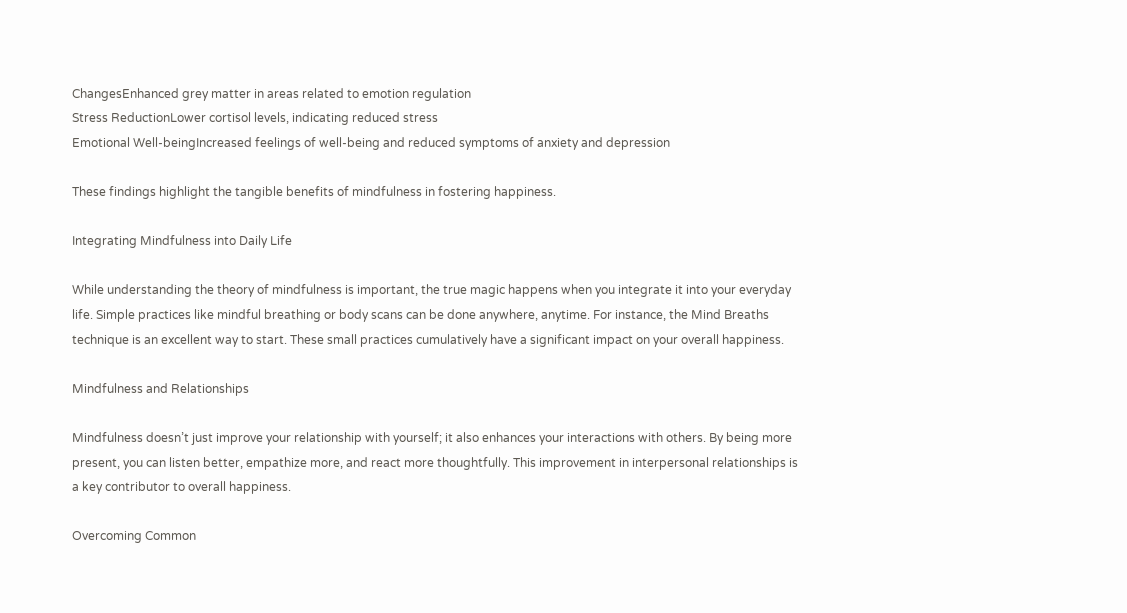ChangesEnhanced grey matter in areas related to emotion regulation
Stress ReductionLower cortisol levels, indicating reduced stress
Emotional Well-beingIncreased feelings of well-being and reduced symptoms of anxiety and depression

These findings highlight the tangible benefits of mindfulness in fostering happiness.

Integrating Mindfulness into Daily Life

While understanding the theory of mindfulness is important, the true magic happens when you integrate it into your everyday life. Simple practices like mindful breathing or body scans can be done anywhere, anytime. For instance, the Mind Breaths technique is an excellent way to start. These small practices cumulatively have a significant impact on your overall happiness.

Mindfulness and Relationships

Mindfulness doesn’t just improve your relationship with yourself; it also enhances your interactions with others. By being more present, you can listen better, empathize more, and react more thoughtfully. This improvement in interpersonal relationships is a key contributor to overall happiness.

Overcoming Common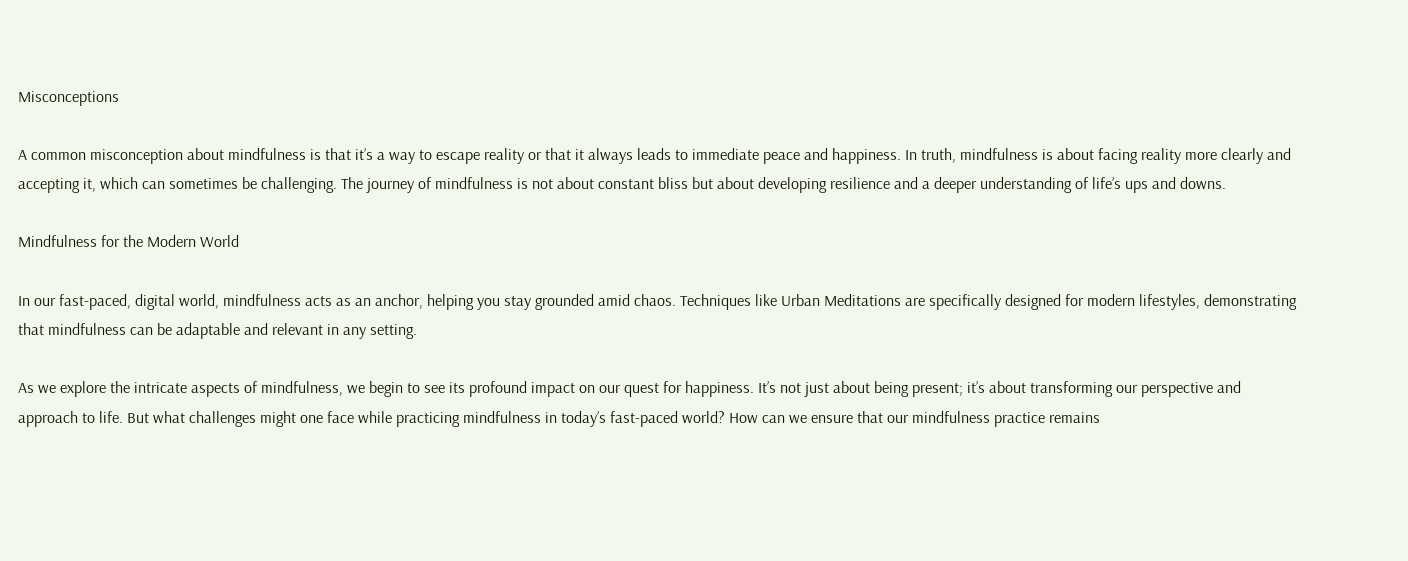Misconceptions

A common misconception about mindfulness is that it’s a way to escape reality or that it always leads to immediate peace and happiness. In truth, mindfulness is about facing reality more clearly and accepting it, which can sometimes be challenging. The journey of mindfulness is not about constant bliss but about developing resilience and a deeper understanding of life’s ups and downs.

Mindfulness for the Modern World

In our fast-paced, digital world, mindfulness acts as an anchor, helping you stay grounded amid chaos. Techniques like Urban Meditations are specifically designed for modern lifestyles, demonstrating that mindfulness can be adaptable and relevant in any setting.

As we explore the intricate aspects of mindfulness, we begin to see its profound impact on our quest for happiness. It’s not just about being present; it’s about transforming our perspective and approach to life. But what challenges might one face while practicing mindfulness in today’s fast-paced world? How can we ensure that our mindfulness practice remains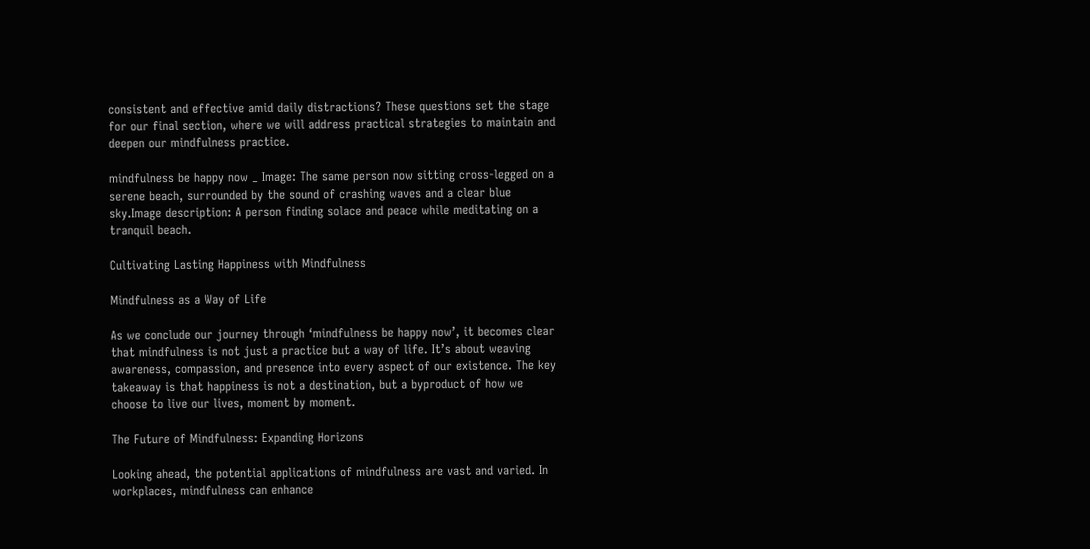consistent and effective amid daily distractions? These questions set the stage for our final section, where we will address practical strategies to maintain and deepen our mindfulness practice.

mindfulness be happy now _ Image: The same person now sitting cross-legged on a serene beach, surrounded by the sound of crashing waves and a clear blue sky.Image description: A person finding solace and peace while meditating on a tranquil beach.

Cultivating Lasting Happiness with Mindfulness

Mindfulness as a Way of Life

As we conclude our journey through ‘mindfulness be happy now’, it becomes clear that mindfulness is not just a practice but a way of life. It’s about weaving awareness, compassion, and presence into every aspect of our existence. The key takeaway is that happiness is not a destination, but a byproduct of how we choose to live our lives, moment by moment.

The Future of Mindfulness: Expanding Horizons

Looking ahead, the potential applications of mindfulness are vast and varied. In workplaces, mindfulness can enhance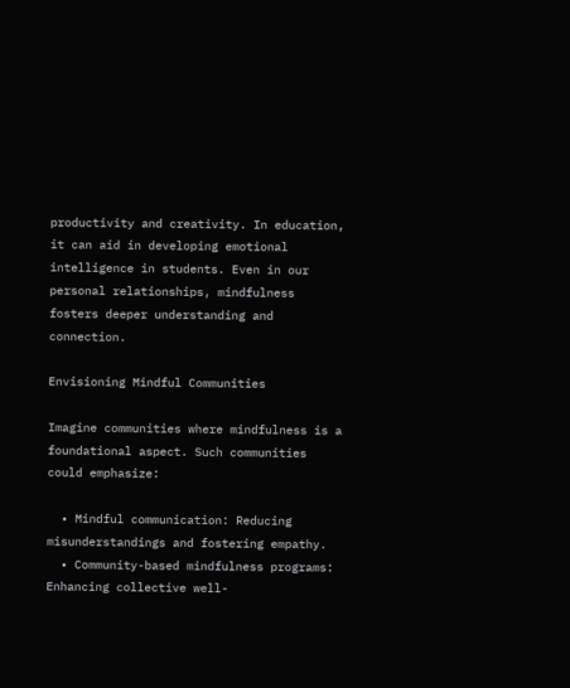productivity and creativity. In education, it can aid in developing emotional intelligence in students. Even in our personal relationships, mindfulness fosters deeper understanding and connection.

Envisioning Mindful Communities

Imagine communities where mindfulness is a foundational aspect. Such communities could emphasize:

  • Mindful communication: Reducing misunderstandings and fostering empathy.
  • Community-based mindfulness programs: Enhancing collective well-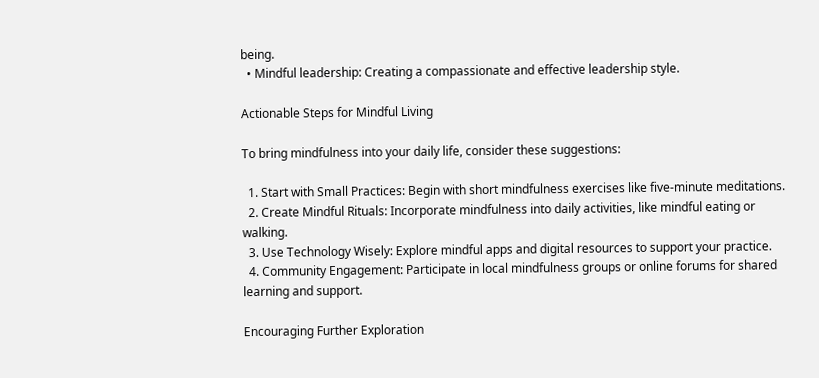being.
  • Mindful leadership: Creating a compassionate and effective leadership style.

Actionable Steps for Mindful Living

To bring mindfulness into your daily life, consider these suggestions:

  1. Start with Small Practices: Begin with short mindfulness exercises like five-minute meditations.
  2. Create Mindful Rituals: Incorporate mindfulness into daily activities, like mindful eating or walking.
  3. Use Technology Wisely: Explore mindful apps and digital resources to support your practice.
  4. Community Engagement: Participate in local mindfulness groups or online forums for shared learning and support.

Encouraging Further Exploration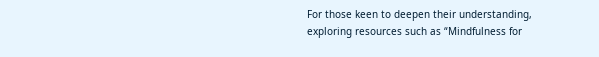For those keen to deepen their understanding, exploring resources such as “Mindfulness for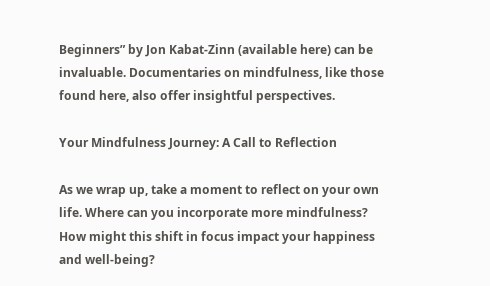Beginners” by Jon Kabat-Zinn (available here) can be invaluable. Documentaries on mindfulness, like those found here, also offer insightful perspectives.

Your Mindfulness Journey: A Call to Reflection

As we wrap up, take a moment to reflect on your own life. Where can you incorporate more mindfulness? How might this shift in focus impact your happiness and well-being?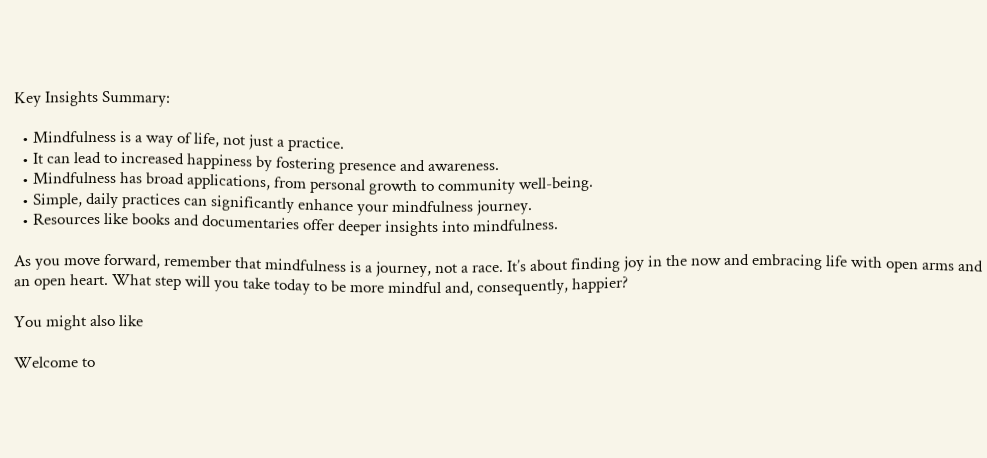Key Insights Summary:

  • Mindfulness is a way of life, not just a practice.
  • It can lead to increased happiness by fostering presence and awareness.
  • Mindfulness has broad applications, from personal growth to community well-being.
  • Simple, daily practices can significantly enhance your mindfulness journey.
  • Resources like books and documentaries offer deeper insights into mindfulness.

As you move forward, remember that mindfulness is a journey, not a race. It’s about finding joy in the now and embracing life with open arms and an open heart. What step will you take today to be more mindful and, consequently, happier?

You might also like

Welcome to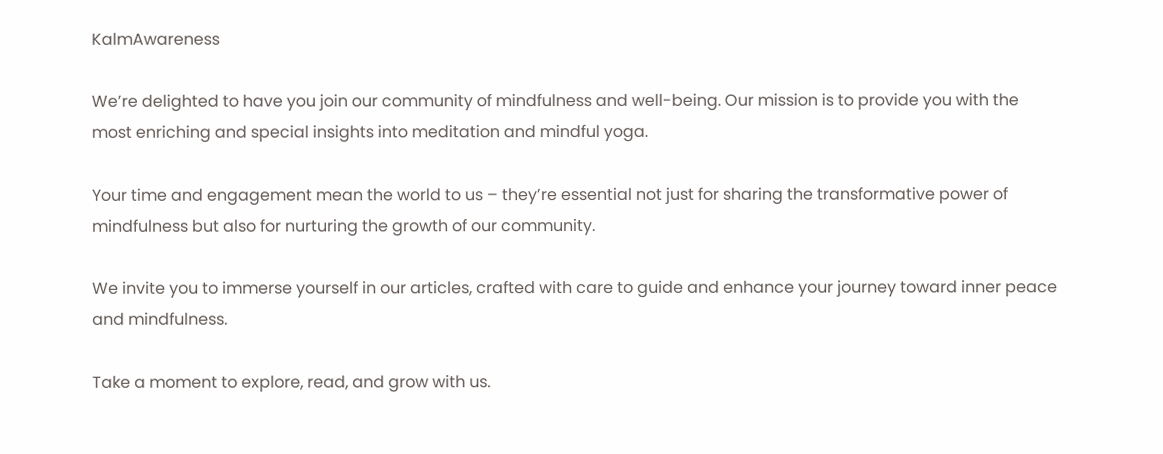KalmAwareness

We’re delighted to have you join our community of mindfulness and well-being. Our mission is to provide you with the most enriching and special insights into meditation and mindful yoga.

Your time and engagement mean the world to us – they’re essential not just for sharing the transformative power of mindfulness but also for nurturing the growth of our community.

We invite you to immerse yourself in our articles, crafted with care to guide and enhance your journey toward inner peace and mindfulness.

Take a moment to explore, read, and grow with us.